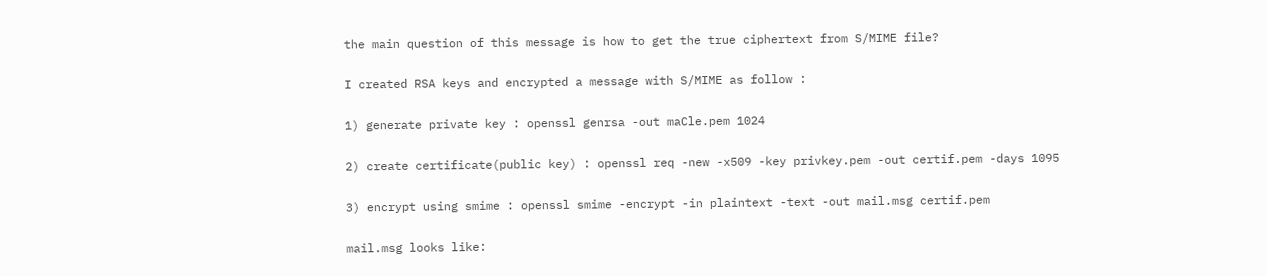the main question of this message is how to get the true ciphertext from S/MIME file?

I created RSA keys and encrypted a message with S/MIME as follow :

1) generate private key : openssl genrsa -out maCle.pem 1024

2) create certificate(public key) : openssl req -new -x509 -key privkey.pem -out certif.pem -days 1095

3) encrypt using smime : openssl smime -encrypt -in plaintext -text -out mail.msg certif.pem

mail.msg looks like: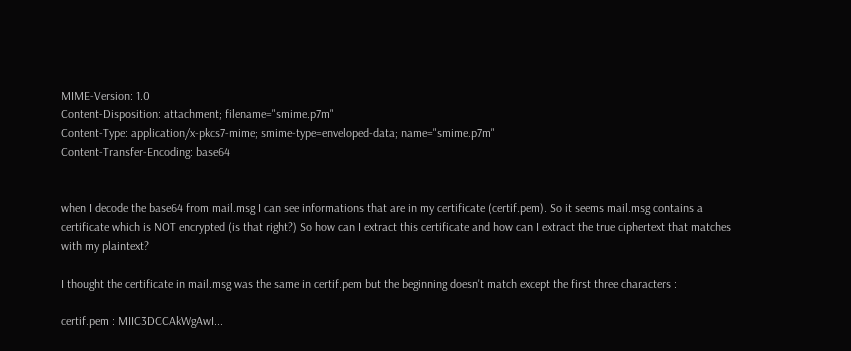MIME-Version: 1.0
Content-Disposition: attachment; filename="smime.p7m"
Content-Type: application/x-pkcs7-mime; smime-type=enveloped-data; name="smime.p7m"
Content-Transfer-Encoding: base64


when I decode the base64 from mail.msg I can see informations that are in my certificate (certif.pem). So it seems mail.msg contains a certificate which is NOT encrypted (is that right?) So how can I extract this certificate and how can I extract the true ciphertext that matches with my plaintext?

I thought the certificate in mail.msg was the same in certif.pem but the beginning doesn't match except the first three characters :

certif.pem : MIIC3DCCAkWgAwI...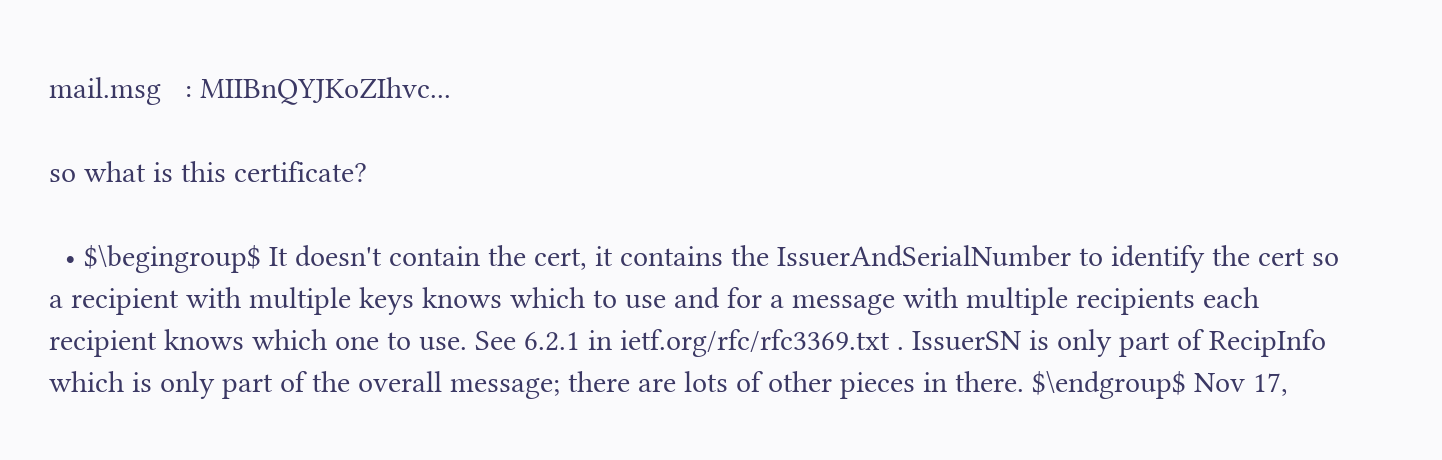mail.msg   : MIIBnQYJKoZIhvc...

so what is this certificate?

  • $\begingroup$ It doesn't contain the cert, it contains the IssuerAndSerialNumber to identify the cert so a recipient with multiple keys knows which to use and for a message with multiple recipients each recipient knows which one to use. See 6.2.1 in ietf.org/rfc/rfc3369.txt . IssuerSN is only part of RecipInfo which is only part of the overall message; there are lots of other pieces in there. $\endgroup$ Nov 17,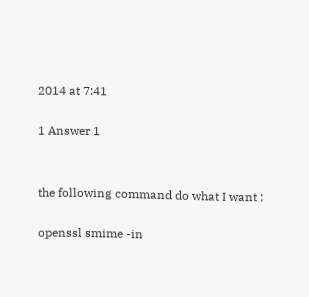2014 at 7:41

1 Answer 1


the following command do what I want :

openssl smime -in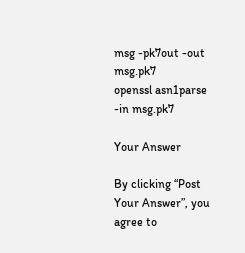msg -pk7out -out msg.pk7
openssl asn1parse -in msg.pk7

Your Answer

By clicking “Post Your Answer”, you agree to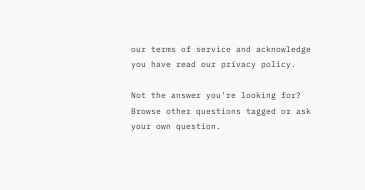our terms of service and acknowledge you have read our privacy policy.

Not the answer you're looking for? Browse other questions tagged or ask your own question.